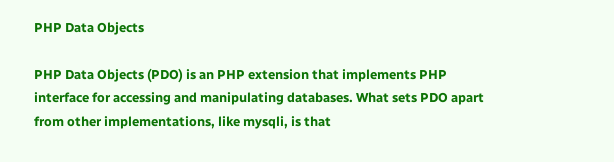PHP Data Objects

PHP Data Objects (PDO) is an PHP extension that implements PHP interface for accessing and manipulating databases. What sets PDO apart from other implementations, like mysqli, is that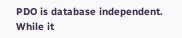PDO is database independent. While it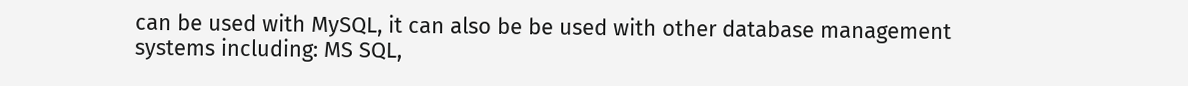can be used with MySQL, it can also be be used with other database management systems including: MS SQL,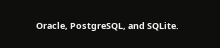Oracle, PostgreSQL, and SQLite.